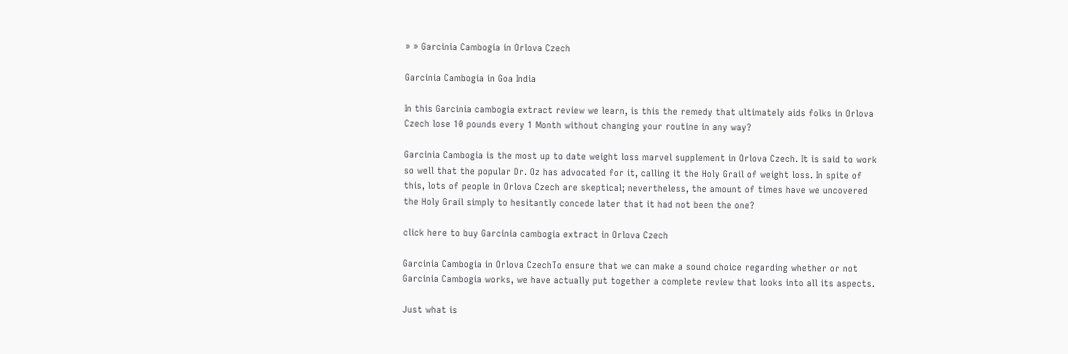» » Garcinia Cambogia in Orlova Czech

Garcinia Cambogia in Goa India

In this Garcinia cambogia extract review we learn, is this the remedy that ultimately aids folks in Orlova Czech lose 10 pounds every 1 Month without changing your routine in any way?

Garcinia Cambogia is the most up to date weight loss marvel supplement in Orlova Czech. It is said to work so well that the popular Dr. Oz has advocated for it, calling it the Holy Grail of weight loss. In spite of this, lots of people in Orlova Czech are skeptical; nevertheless, the amount of times have we uncovered the Holy Grail simply to hesitantly concede later that it had not been the one?

click here to buy Garcinia cambogia extract in Orlova Czech

Garcinia Cambogia in Orlova CzechTo ensure that we can make a sound choice regarding whether or not Garcinia Cambogia works, we have actually put together a complete review that looks into all its aspects.

Just what is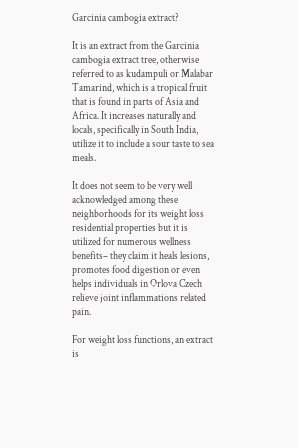Garcinia cambogia extract?

It is an extract from the Garcinia cambogia extract tree, otherwise referred to as kudampuli or Malabar Tamarind, which is a tropical fruit that is found in parts of Asia and Africa. It increases naturally and locals, specifically in South India, utilize it to include a sour taste to sea meals.

It does not seem to be very well acknowledged among these neighborhoods for its weight loss residential properties but it is utilized for numerous wellness benefits– they claim it heals lesions, promotes food digestion or even helps individuals in Orlova Czech relieve joint inflammations related pain.

For weight loss functions, an extract is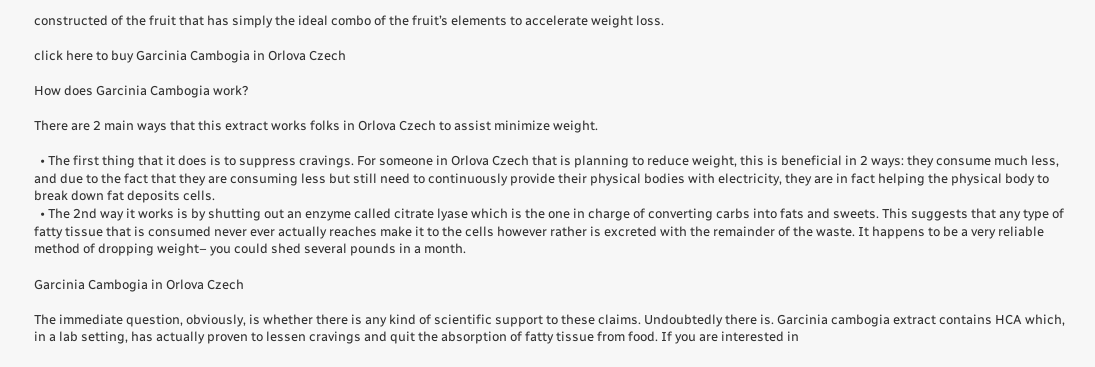constructed of the fruit that has simply the ideal combo of the fruit’s elements to accelerate weight loss.

click here to buy Garcinia Cambogia in Orlova Czech

How does Garcinia Cambogia work?

There are 2 main ways that this extract works folks in Orlova Czech to assist minimize weight.

  • The first thing that it does is to suppress cravings. For someone in Orlova Czech that is planning to reduce weight, this is beneficial in 2 ways: they consume much less, and due to the fact that they are consuming less but still need to continuously provide their physical bodies with electricity, they are in fact helping the physical body to break down fat deposits cells.
  • The 2nd way it works is by shutting out an enzyme called citrate lyase which is the one in charge of converting carbs into fats and sweets. This suggests that any type of fatty tissue that is consumed never ever actually reaches make it to the cells however rather is excreted with the remainder of the waste. It happens to be a very reliable method of dropping weight– you could shed several pounds in a month.

Garcinia Cambogia in Orlova Czech

The immediate question, obviously, is whether there is any kind of scientific support to these claims. Undoubtedly there is. Garcinia cambogia extract contains HCA which, in a lab setting, has actually proven to lessen cravings and quit the absorption of fatty tissue from food. If you are interested in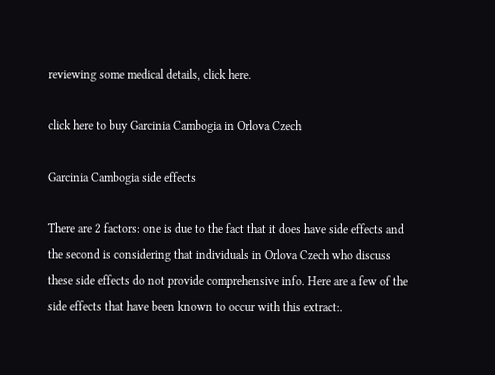reviewing some medical details, click here.

click here to buy Garcinia Cambogia in Orlova Czech

Garcinia Cambogia side effects

There are 2 factors: one is due to the fact that it does have side effects and the second is considering that individuals in Orlova Czech who discuss these side effects do not provide comprehensive info. Here are a few of the side effects that have been known to occur with this extract:.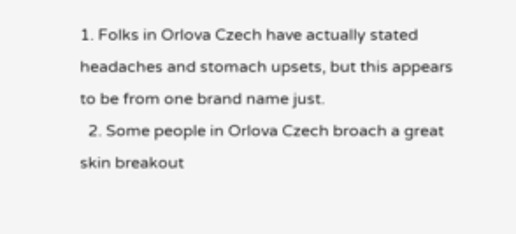1. Folks in Orlova Czech have actually stated headaches and stomach upsets, but this appears to be from one brand name just.
  2. Some people in Orlova Czech broach a great skin breakout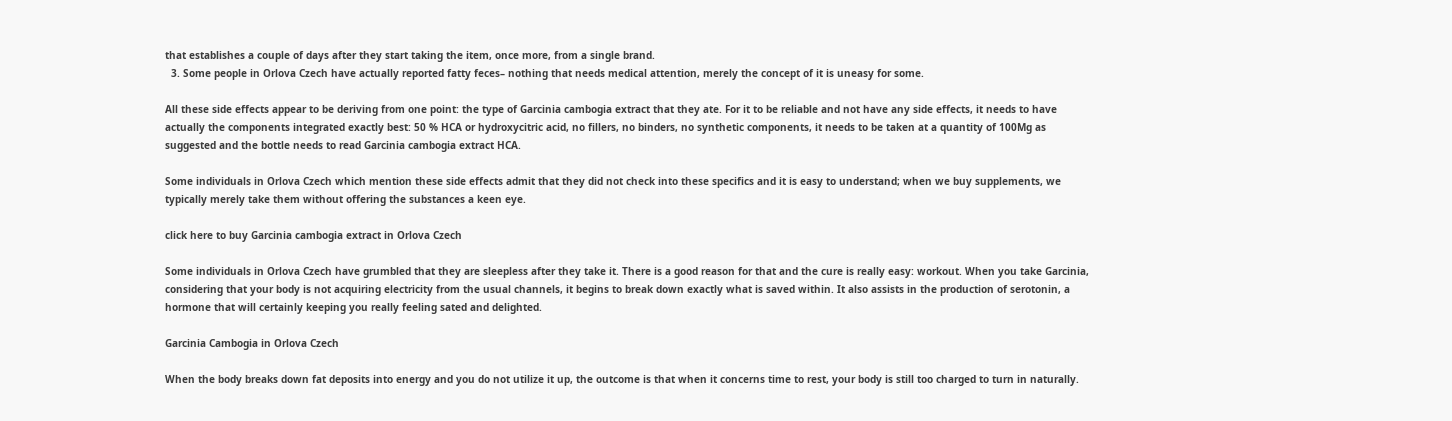that establishes a couple of days after they start taking the item, once more, from a single brand.
  3. Some people in Orlova Czech have actually reported fatty feces– nothing that needs medical attention, merely the concept of it is uneasy for some.

All these side effects appear to be deriving from one point: the type of Garcinia cambogia extract that they ate. For it to be reliable and not have any side effects, it needs to have actually the components integrated exactly best: 50 % HCA or hydroxycitric acid, no fillers, no binders, no synthetic components, it needs to be taken at a quantity of 100Mg as suggested and the bottle needs to read Garcinia cambogia extract HCA.

Some individuals in Orlova Czech which mention these side effects admit that they did not check into these specifics and it is easy to understand; when we buy supplements, we typically merely take them without offering the substances a keen eye.

click here to buy Garcinia cambogia extract in Orlova Czech

Some individuals in Orlova Czech have grumbled that they are sleepless after they take it. There is a good reason for that and the cure is really easy: workout. When you take Garcinia, considering that your body is not acquiring electricity from the usual channels, it begins to break down exactly what is saved within. It also assists in the production of serotonin, a hormone that will certainly keeping you really feeling sated and delighted.

Garcinia Cambogia in Orlova Czech

When the body breaks down fat deposits into energy and you do not utilize it up, the outcome is that when it concerns time to rest, your body is still too charged to turn in naturally.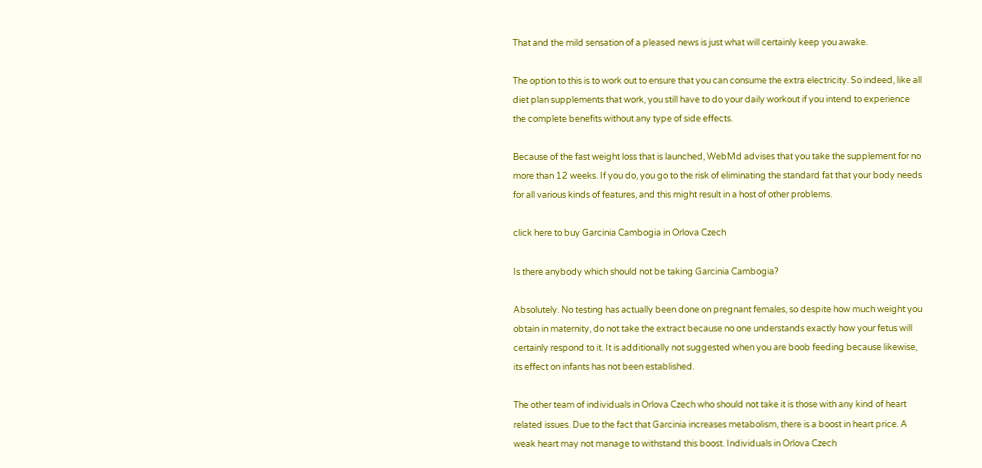That and the mild sensation of a pleased news is just what will certainly keep you awake.

The option to this is to work out to ensure that you can consume the extra electricity. So indeed, like all diet plan supplements that work, you still have to do your daily workout if you intend to experience the complete benefits without any type of side effects.

Because of the fast weight loss that is launched, WebMd advises that you take the supplement for no more than 12 weeks. If you do, you go to the risk of eliminating the standard fat that your body needs for all various kinds of features, and this might result in a host of other problems.

click here to buy Garcinia Cambogia in Orlova Czech

Is there anybody which should not be taking Garcinia Cambogia?

Absolutely. No testing has actually been done on pregnant females, so despite how much weight you obtain in maternity, do not take the extract because no one understands exactly how your fetus will certainly respond to it. It is additionally not suggested when you are boob feeding because likewise, its effect on infants has not been established.

The other team of individuals in Orlova Czech who should not take it is those with any kind of heart related issues. Due to the fact that Garcinia increases metabolism, there is a boost in heart price. A weak heart may not manage to withstand this boost. Individuals in Orlova Czech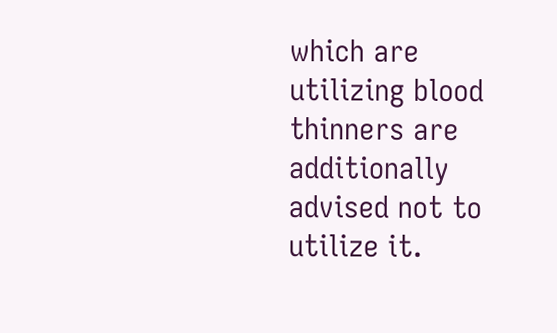which are utilizing blood thinners are additionally advised not to utilize it.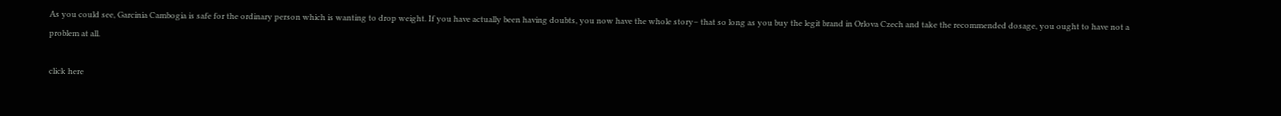As you could see, Garcinia Cambogia is safe for the ordinary person which is wanting to drop weight. If you have actually been having doubts, you now have the whole story– that so long as you buy the legit brand in Orlova Czech and take the recommended dosage, you ought to have not a problem at all.

click here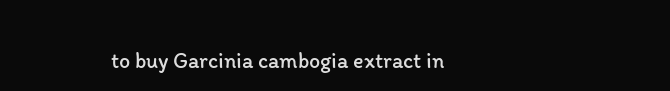to buy Garcinia cambogia extract in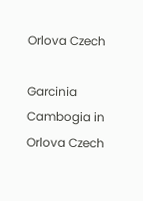Orlova Czech

Garcinia Cambogia in Orlova Czech